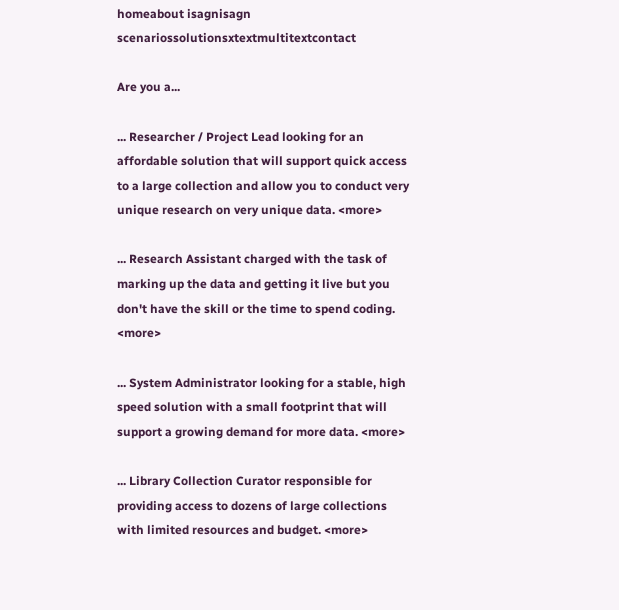homeabout isagnisagn scenariossolutionsxtextmultitextcontact

Are you a...

... Researcher / Project Lead looking for an affordable solution that will support quick access to a large collection and allow you to conduct very unique research on very unique data. <more>

... Research Assistant charged with the task of marking up the data and getting it live but you don't have the skill or the time to spend coding. <more>

... System Administrator looking for a stable, high speed solution with a small footprint that will support a growing demand for more data. <more>

... Library Collection Curator responsible for providing access to dozens of large collections with limited resources and budget. <more>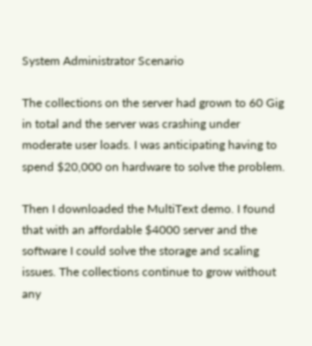System Administrator Scenario

The collections on the server had grown to 60 Gig in total and the server was crashing under moderate user loads. I was anticipating having to spend $20,000 on hardware to solve the problem.

Then I downloaded the MultiText demo. I found that with an affordable $4000 server and the software I could solve the storage and scaling issues. The collections continue to grow without any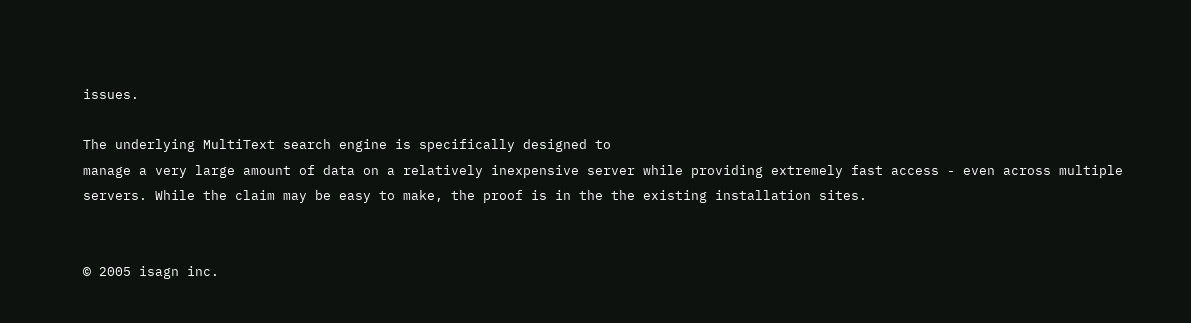issues.

The underlying MultiText search engine is specifically designed to
manage a very large amount of data on a relatively inexpensive server while providing extremely fast access - even across multiple servers. While the claim may be easy to make, the proof is in the the existing installation sites.


© 2005 isagn inc.